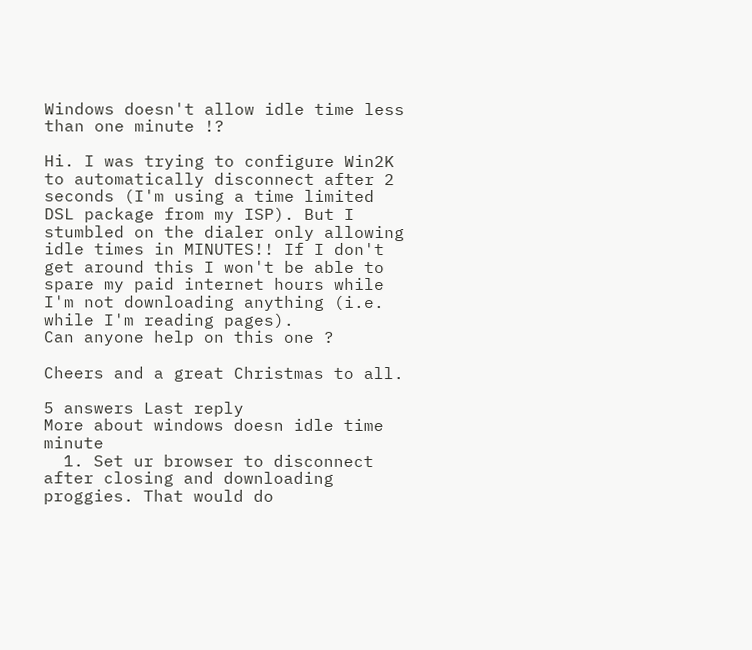Windows doesn't allow idle time less than one minute !?

Hi. I was trying to configure Win2K to automatically disconnect after 2 seconds (I'm using a time limited DSL package from my ISP). But I stumbled on the dialer only allowing idle times in MINUTES!! If I don't get around this I won't be able to spare my paid internet hours while I'm not downloading anything (i.e. while I'm reading pages).
Can anyone help on this one ?

Cheers and a great Christmas to all.

5 answers Last reply
More about windows doesn idle time minute
  1. Set ur browser to disconnect after closing and downloading proggies. That would do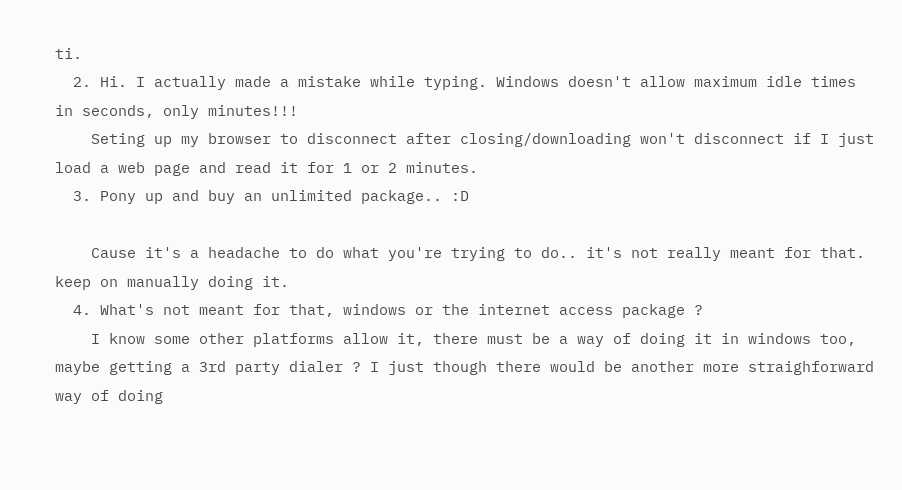ti.
  2. Hi. I actually made a mistake while typing. Windows doesn't allow maximum idle times in seconds, only minutes!!!
    Seting up my browser to disconnect after closing/downloading won't disconnect if I just load a web page and read it for 1 or 2 minutes.
  3. Pony up and buy an unlimited package.. :D

    Cause it's a headache to do what you're trying to do.. it's not really meant for that. keep on manually doing it.
  4. What's not meant for that, windows or the internet access package ?
    I know some other platforms allow it, there must be a way of doing it in windows too, maybe getting a 3rd party dialer ? I just though there would be another more straighforward way of doing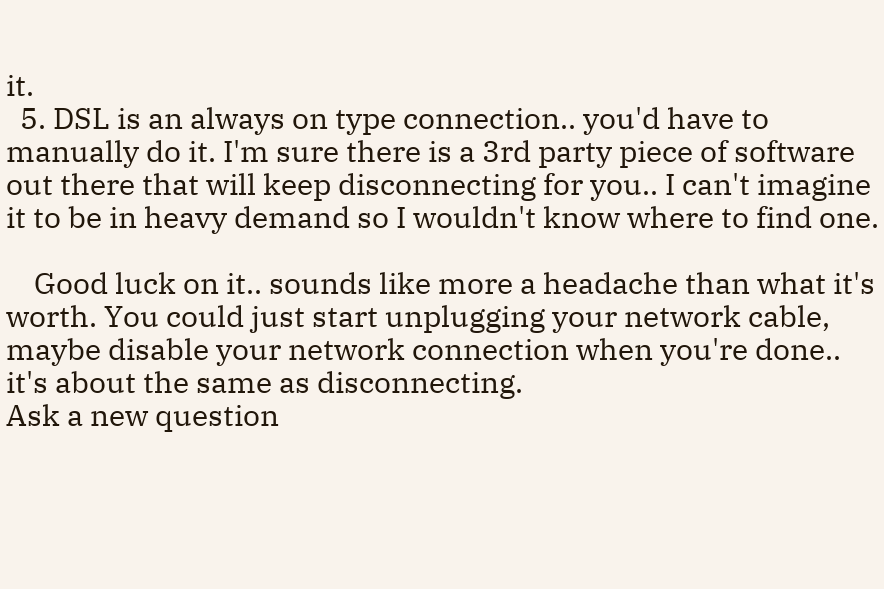it.
  5. DSL is an always on type connection.. you'd have to manually do it. I'm sure there is a 3rd party piece of software out there that will keep disconnecting for you.. I can't imagine it to be in heavy demand so I wouldn't know where to find one.

    Good luck on it.. sounds like more a headache than what it's worth. You could just start unplugging your network cable, maybe disable your network connection when you're done.. it's about the same as disconnecting.
Ask a new question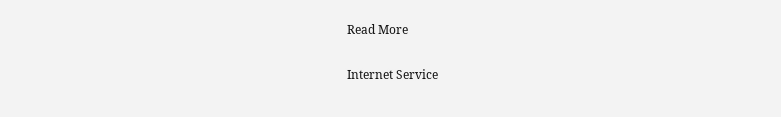Read More

Internet Service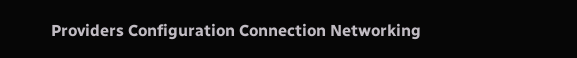Providers Configuration Connection Networking